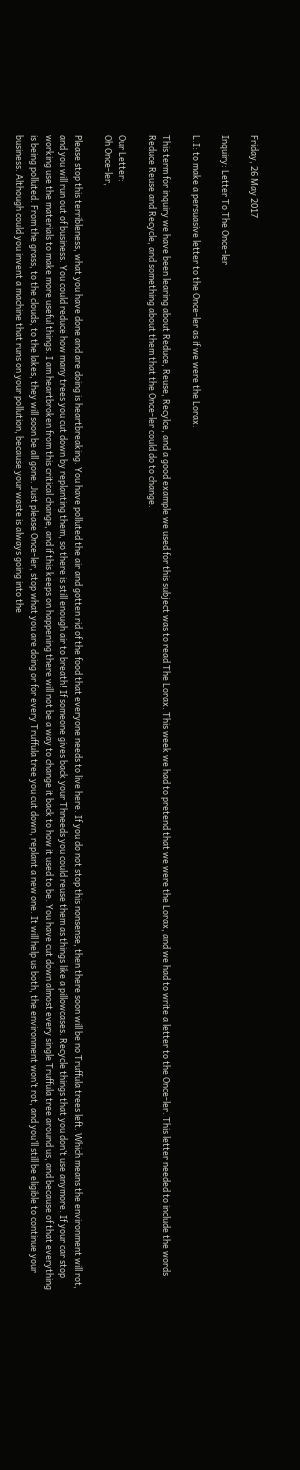Friday, 26 May 2017

Inquiry: Letter To The Once-ler

L.I: to make a persuasive letter to the Once-ler as if we were the Lorax.

This term for inquiry we have been learing about Reduce, Reuse, Recylce, and a good example we used for this subject was to read The Lorax. This week we had to pretend that we were the Lorax, and we had to write a letter to the Once-ler. This letter needed to include the words Reduce Reuse and Recycle, and something about them that the Once-ler could do to change.

Our Letter:
Oh Once-ler,

Please stop this terribleness, what you have done and are doing is heartbreaking. You have polluted the air and gotten rid of the food that everyone needs to live here. If you do not stop this nonsense, then there soon will be no Truffula trees left. Which means the environment will rot, and you will run out of business. You could reduce how many trees you cut down by replanting them, so there is still enough air to breath! If someone gives back your Thneeds you could reuse them as things like a pillowcases. Recycle things that you don’t use anymore. If your car stop working use the materials to make more useful things. I am heartbroken from this critical change, and if this keeps on happening there will not be a way to change it back to how it used to be. You have cut down almost every single Truffula tree around us, and because of that everything is being polluted. From the grass, to the clouds, to the lakes, they will soon be all gone. Just please Once-ler, stop what you are doing or for every Truffula tree you cut down, replant a new one. It will help us both, the environment won’t rot, and you’ll still be eligible to continue your business. Although could you invent a machine that runs on your pollution, because your waste is always going into the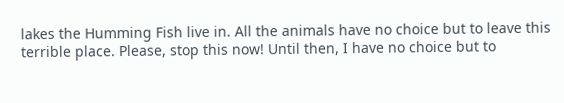lakes the Humming Fish live in. All the animals have no choice but to leave this terrible place. Please, stop this now! Until then, I have no choice but to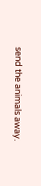send the animals away.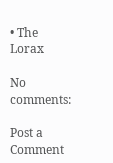• The Lorax

No comments:

Post a Comment